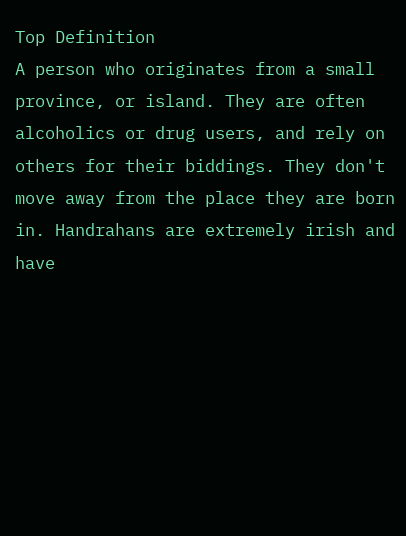Top Definition
A person who originates from a small province, or island. They are often alcoholics or drug users, and rely on others for their biddings. They don't move away from the place they are born in. Handrahans are extremely irish and have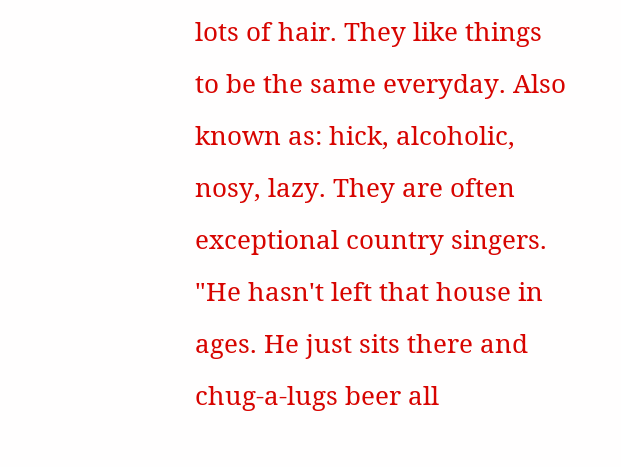lots of hair. They like things to be the same everyday. Also known as: hick, alcoholic, nosy, lazy. They are often exceptional country singers.
"He hasn't left that house in ages. He just sits there and chug-a-lugs beer all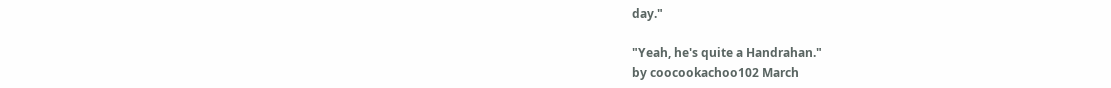day."

"Yeah, he's quite a Handrahan."
by coocookachoo102 March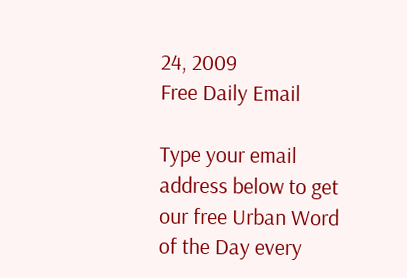24, 2009
Free Daily Email

Type your email address below to get our free Urban Word of the Day every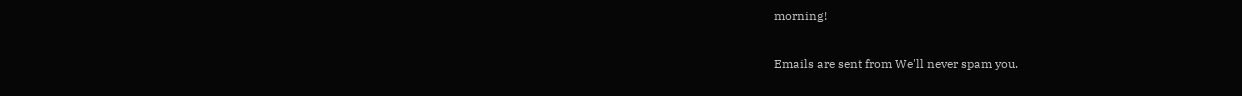morning!

Emails are sent from We'll never spam you.